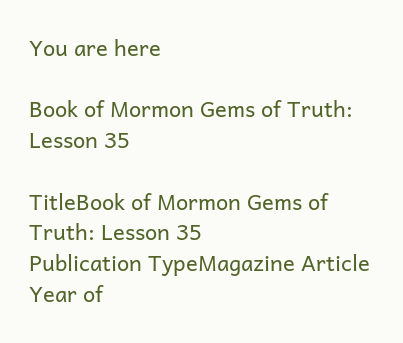You are here

Book of Mormon Gems of Truth: Lesson 35

TitleBook of Mormon Gems of Truth: Lesson 35
Publication TypeMagazine Article
Year of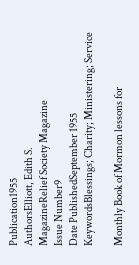Publication1955
AuthorsElliott, Edith S.
MagazineRelief Society Magazine
Issue Number9
Date PublishedSeptember 1955
KeywordsBlessings; Charity; Ministering; Service

Monthly Book of Mormon lessons for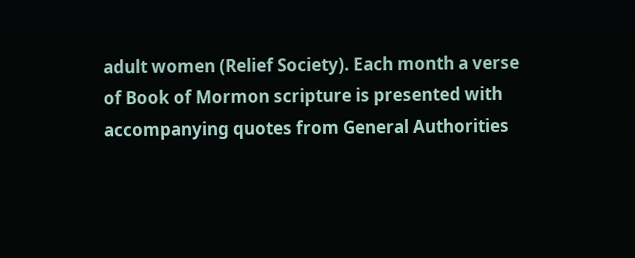adult women (Relief Society). Each month a verse of Book of Mormon scripture is presented with accompanying quotes from General Authorities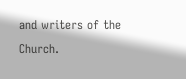and writers of the Church.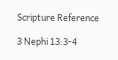Scripture Reference

3 Nephi 13:3-4